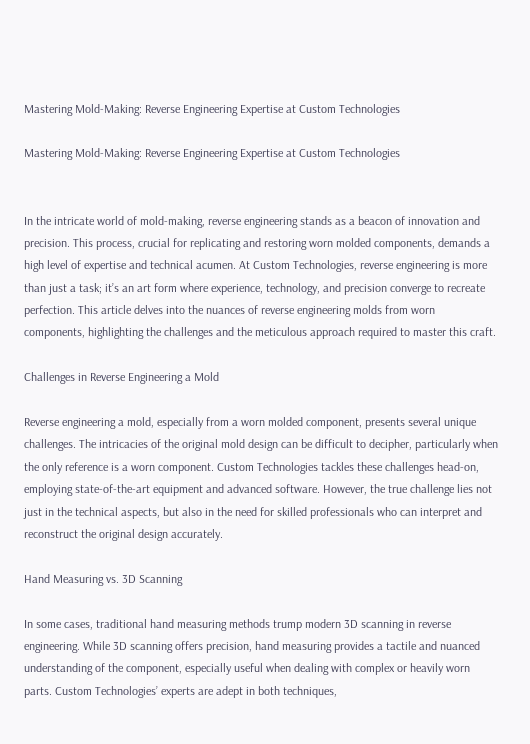Mastering Mold-Making: Reverse Engineering Expertise at Custom Technologies

Mastering Mold-Making: Reverse Engineering Expertise at Custom Technologies


In the intricate world of mold-making, reverse engineering stands as a beacon of innovation and precision. This process, crucial for replicating and restoring worn molded components, demands a high level of expertise and technical acumen. At Custom Technologies, reverse engineering is more than just a task; it’s an art form where experience, technology, and precision converge to recreate perfection. This article delves into the nuances of reverse engineering molds from worn components, highlighting the challenges and the meticulous approach required to master this craft.

Challenges in Reverse Engineering a Mold

Reverse engineering a mold, especially from a worn molded component, presents several unique challenges. The intricacies of the original mold design can be difficult to decipher, particularly when the only reference is a worn component. Custom Technologies tackles these challenges head-on, employing state-of-the-art equipment and advanced software. However, the true challenge lies not just in the technical aspects, but also in the need for skilled professionals who can interpret and reconstruct the original design accurately.

Hand Measuring vs. 3D Scanning

In some cases, traditional hand measuring methods trump modern 3D scanning in reverse engineering. While 3D scanning offers precision, hand measuring provides a tactile and nuanced understanding of the component, especially useful when dealing with complex or heavily worn parts. Custom Technologies’ experts are adept in both techniques,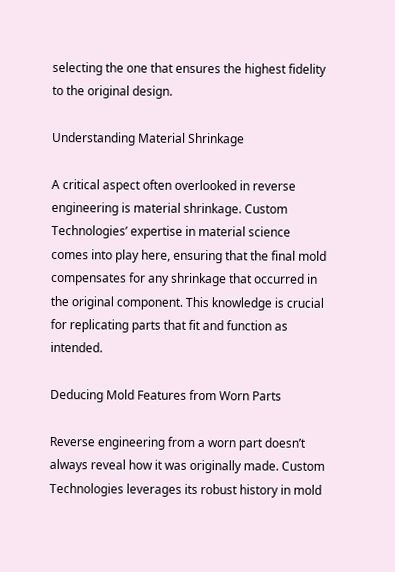selecting the one that ensures the highest fidelity to the original design.

Understanding Material Shrinkage

A critical aspect often overlooked in reverse engineering is material shrinkage. Custom Technologies’ expertise in material science comes into play here, ensuring that the final mold compensates for any shrinkage that occurred in the original component. This knowledge is crucial for replicating parts that fit and function as intended.

Deducing Mold Features from Worn Parts

Reverse engineering from a worn part doesn’t always reveal how it was originally made. Custom Technologies leverages its robust history in mold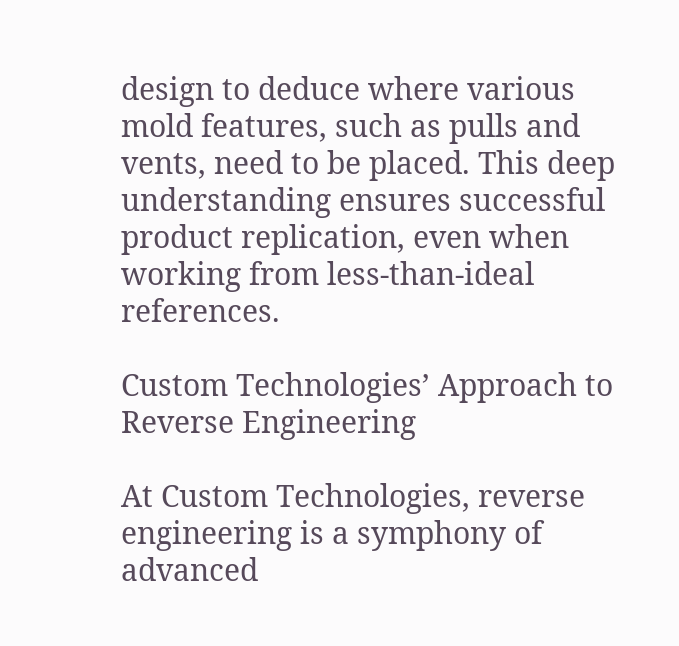design to deduce where various mold features, such as pulls and vents, need to be placed. This deep understanding ensures successful product replication, even when working from less-than-ideal references.

Custom Technologies’ Approach to Reverse Engineering

At Custom Technologies, reverse engineering is a symphony of advanced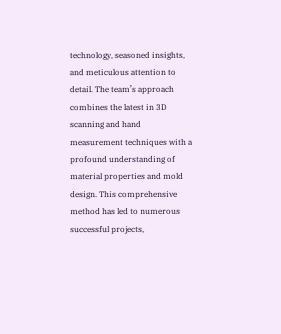technology, seasoned insights, and meticulous attention to detail. The team’s approach combines the latest in 3D scanning and hand measurement techniques with a profound understanding of material properties and mold design. This comprehensive method has led to numerous successful projects,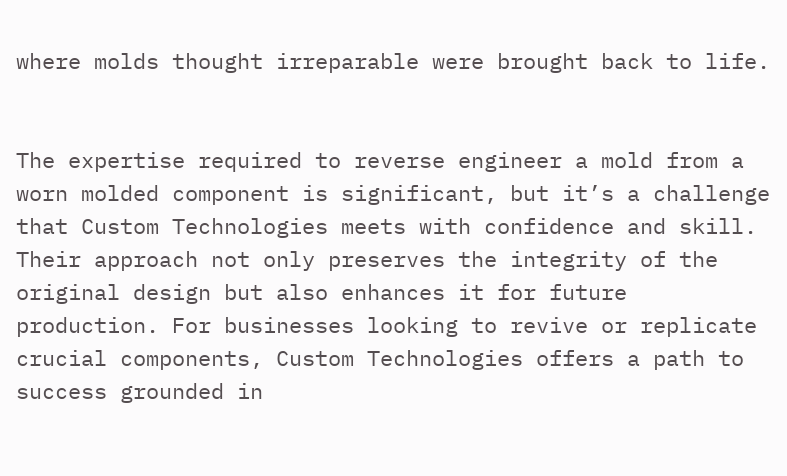where molds thought irreparable were brought back to life.


The expertise required to reverse engineer a mold from a worn molded component is significant, but it’s a challenge that Custom Technologies meets with confidence and skill. Their approach not only preserves the integrity of the original design but also enhances it for future production. For businesses looking to revive or replicate crucial components, Custom Technologies offers a path to success grounded in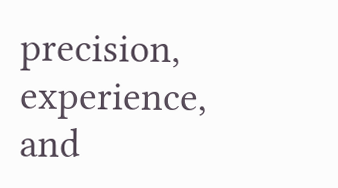precision, experience, and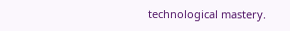technological mastery.